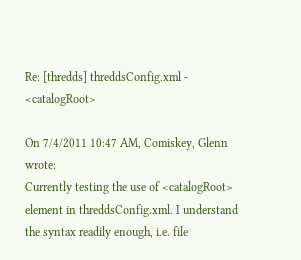Re: [thredds] threddsConfig.xml - <catalogRoot>

On 7/4/2011 10:47 AM, Comiskey, Glenn wrote:
Currently testing the use of <catalogRoot> element in threddsConfig.xml. I understand the syntax readily enough, i.e. file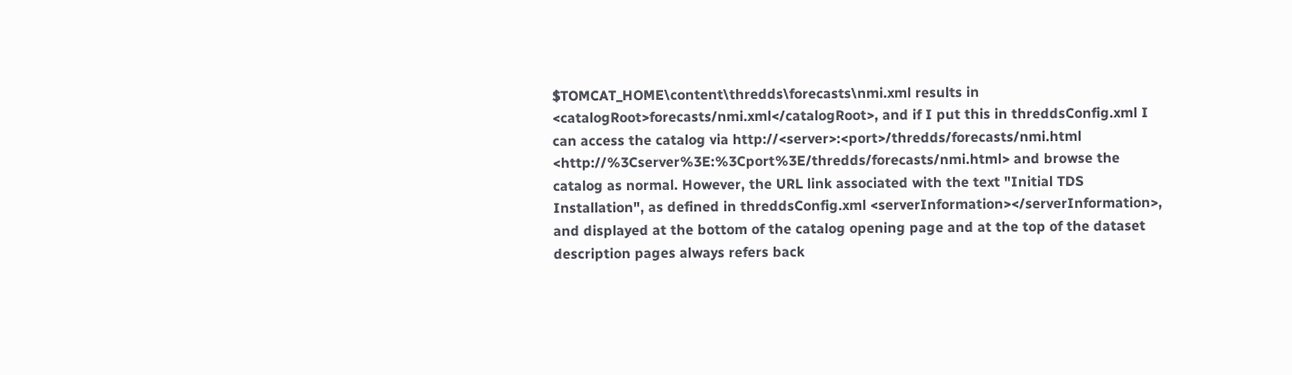$TOMCAT_HOME\content\thredds\forecasts\nmi.xml results in <catalogRoot>forecasts/nmi.xml</catalogRoot>, and if I put this in threddsConfig.xml I can access the catalog via http://<server>:<port>/thredds/forecasts/nmi.html <http://%3Cserver%3E:%3Cport%3E/thredds/forecasts/nmi.html> and browse the catalog as normal. However, the URL link associated with the text "Initial TDS Installation", as defined in threddsConfig.xml <serverInformation></serverInformation>, and displayed at the bottom of the catalog opening page and at the top of the dataset description pages always refers back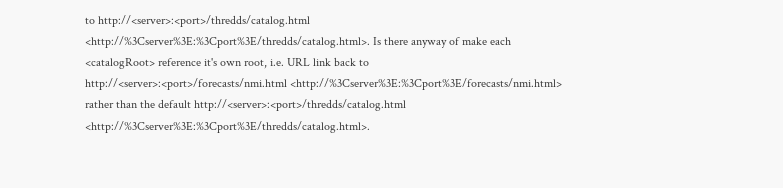to http://<server>:<port>/thredds/catalog.html <http://%3Cserver%3E:%3Cport%3E/thredds/catalog.html>. Is there anyway of make each <catalogRoot> reference it's own root, i.e. URL link back to http://<server>:<port>/forecasts/nmi.html <http://%3Cserver%3E:%3Cport%3E/forecasts/nmi.html> rather than the default http://<server>:<port>/thredds/catalog.html <http://%3Cserver%3E:%3Cport%3E/thredds/catalog.html>.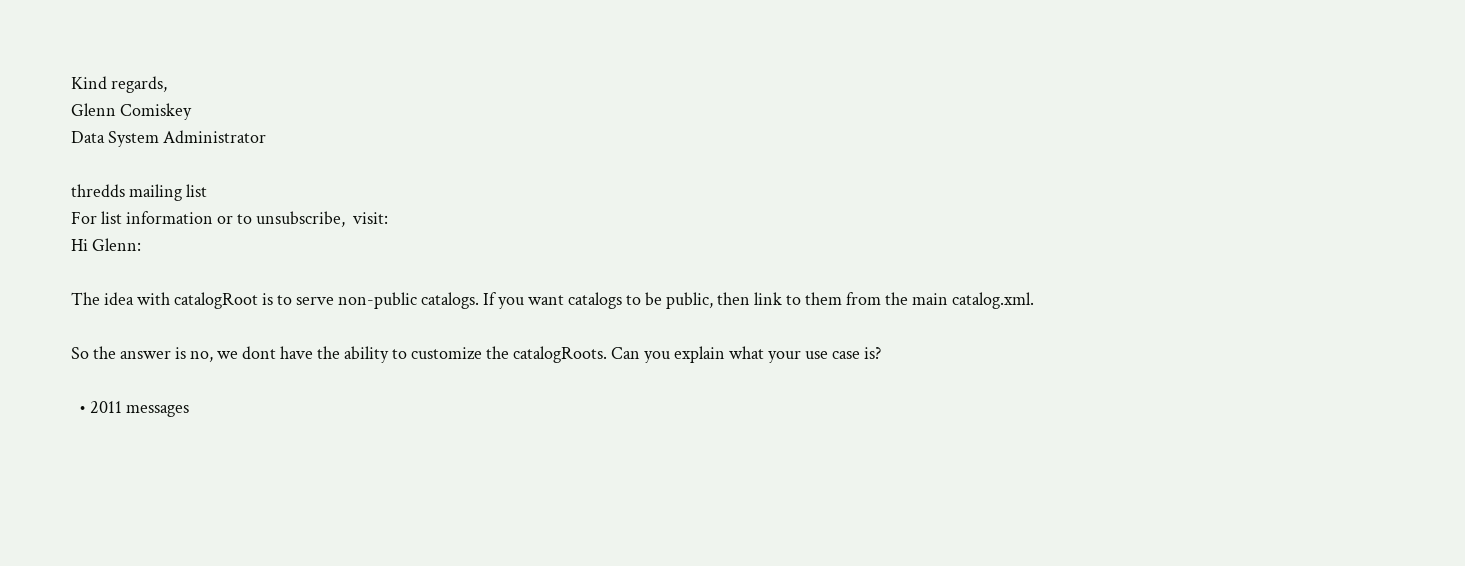Kind regards,
Glenn Comiskey
Data System Administrator

thredds mailing list
For list information or to unsubscribe,  visit:
Hi Glenn:

The idea with catalogRoot is to serve non-public catalogs. If you want catalogs to be public, then link to them from the main catalog.xml.

So the answer is no, we dont have the ability to customize the catalogRoots. Can you explain what your use case is?

  • 2011 messages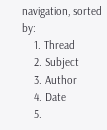navigation, sorted by:
    1. Thread
    2. Subject
    3. Author
    4. Date
    5.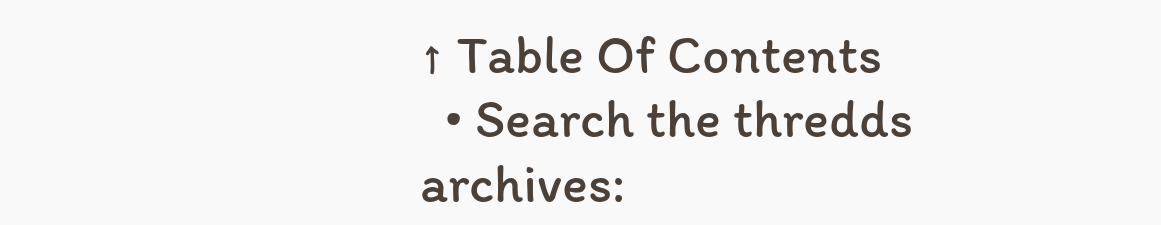↑ Table Of Contents
  • Search the thredds archives: